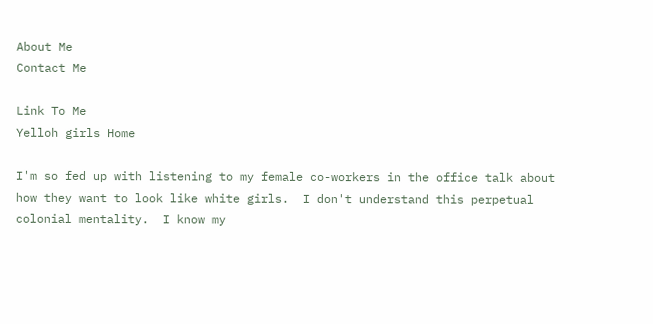About Me
Contact Me

Link To Me
Yelloh girls Home

I'm so fed up with listening to my female co-workers in the office talk about how they want to look like white girls.  I don't understand this perpetual colonial mentality.  I know my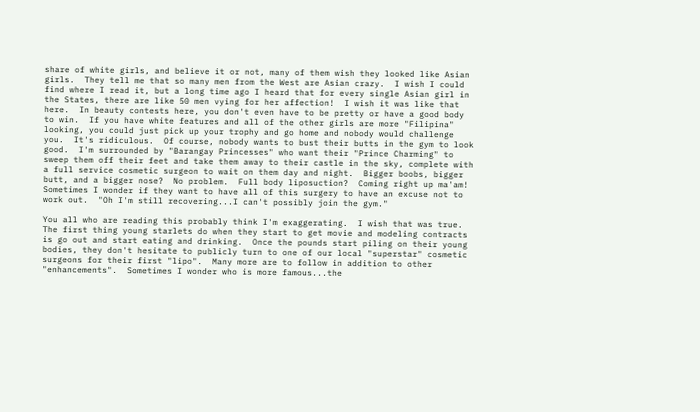share of white girls, and believe it or not, many of them wish they looked like Asian girls.  They tell me that so many men from the West are Asian crazy.  I wish I could find where I read it, but a long time ago I heard that for every single Asian girl in the States, there are like 50 men vying for her affection!  I wish it was like that here.  In beauty contests here, you don't even have to be pretty or have a good body to win.  If you have white features and all of the other girls are more "Filipina" looking, you could just pick up your trophy and go home and nobody would challenge you.  It's ridiculous.  Of course, nobody wants to bust their butts in the gym to look good.  I'm surrounded by "Barangay Princesses" who want their "Prince Charming" to sweep them off their feet and take them away to their castle in the sky, complete with a full service cosmetic surgeon to wait on them day and night.  Bigger boobs, bigger butt, and a bigger nose?  No problem.  Full body liposuction?  Coming right up ma'am!  Sometimes I wonder if they want to have all of this surgery to have an excuse not to work out.  "Oh I'm still recovering...I can't possibly join the gym."

You all who are reading this probably think I'm exaggerating.  I wish that was true.  The first thing young starlets do when they start to get movie and modeling contracts is go out and start eating and drinking.  Once the pounds start piling on their young bodies, they don't hesitate to publicly turn to one of our local "superstar" cosmetic surgeons for their first "lipo".  Many more are to follow in addition to other "enhancements".  Sometimes I wonder who is more famous...the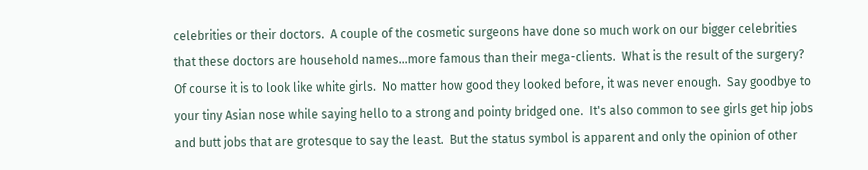celebrities or their doctors.  A couple of the cosmetic surgeons have done so much work on our bigger celebrities that these doctors are household names...more famous than their mega-clients.  What is the result of the surgery?  Of course it is to look like white girls.  No matter how good they looked before, it was never enough.  Say goodbye to your tiny Asian nose while saying hello to a strong and pointy bridged one.  It's also common to see girls get hip jobs and butt jobs that are grotesque to say the least.  But the status symbol is apparent and only the opinion of other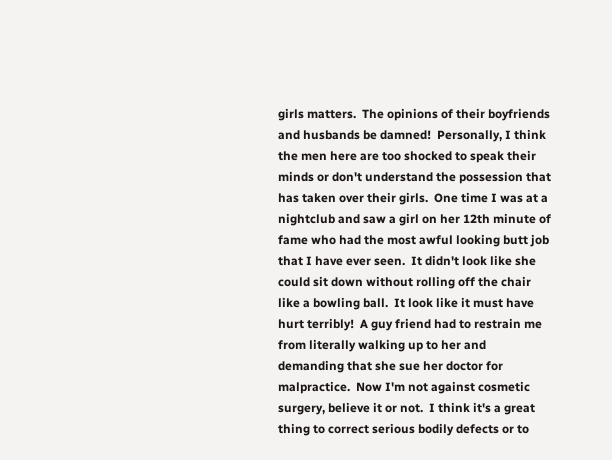girls matters.  The opinions of their boyfriends and husbands be damned!  Personally, I think the men here are too shocked to speak their minds or don't understand the possession that has taken over their girls.  One time I was at a nightclub and saw a girl on her 12th minute of fame who had the most awful looking butt job that I have ever seen.  It didn't look like she could sit down without rolling off the chair like a bowling ball.  It look like it must have hurt terribly!  A guy friend had to restrain me from literally walking up to her and demanding that she sue her doctor for malpractice.  Now I'm not against cosmetic surgery, believe it or not.  I think it's a great thing to correct serious bodily defects or to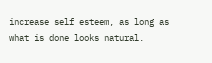increase self esteem, as long as what is done looks natural.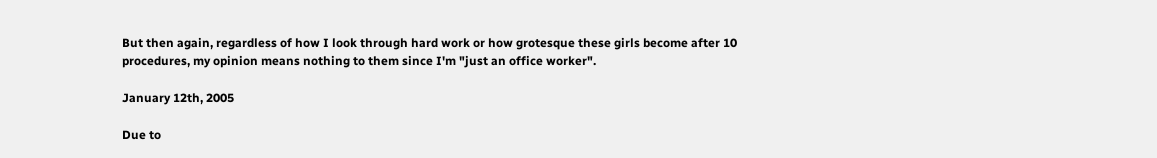But then again, regardless of how I look through hard work or how grotesque these girls become after 10 procedures, my opinion means nothing to them since I'm "just an office worker".

January 12th, 2005

Due to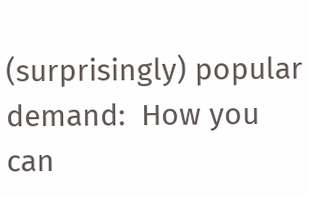(surprisingly) popular demand:  How you can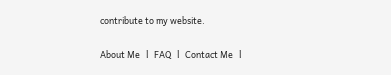contribute to my website.

About Me   l   FAQ   l   Contact Me   l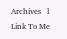Archives   l   Link To Me